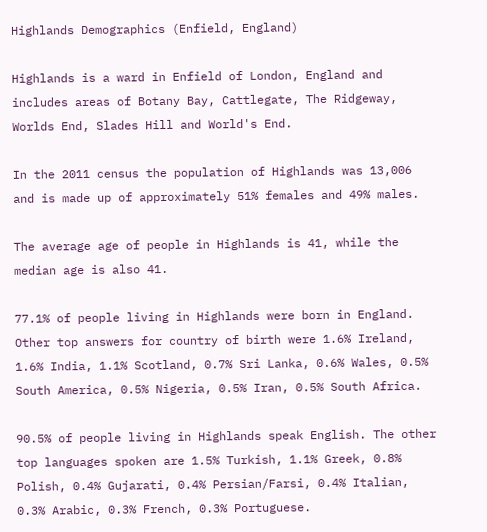Highlands Demographics (Enfield, England)

Highlands is a ward in Enfield of London, England and includes areas of Botany Bay, Cattlegate, The Ridgeway, Worlds End, Slades Hill and World's End.

In the 2011 census the population of Highlands was 13,006 and is made up of approximately 51% females and 49% males.

The average age of people in Highlands is 41, while the median age is also 41.

77.1% of people living in Highlands were born in England. Other top answers for country of birth were 1.6% Ireland, 1.6% India, 1.1% Scotland, 0.7% Sri Lanka, 0.6% Wales, 0.5% South America, 0.5% Nigeria, 0.5% Iran, 0.5% South Africa.

90.5% of people living in Highlands speak English. The other top languages spoken are 1.5% Turkish, 1.1% Greek, 0.8% Polish, 0.4% Gujarati, 0.4% Persian/Farsi, 0.4% Italian, 0.3% Arabic, 0.3% French, 0.3% Portuguese.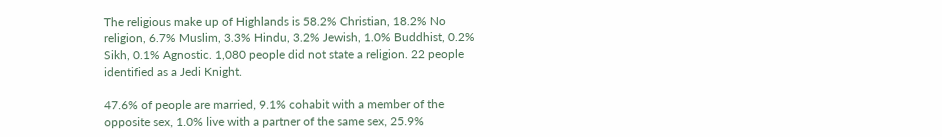The religious make up of Highlands is 58.2% Christian, 18.2% No religion, 6.7% Muslim, 3.3% Hindu, 3.2% Jewish, 1.0% Buddhist, 0.2% Sikh, 0.1% Agnostic. 1,080 people did not state a religion. 22 people identified as a Jedi Knight.

47.6% of people are married, 9.1% cohabit with a member of the opposite sex, 1.0% live with a partner of the same sex, 25.9%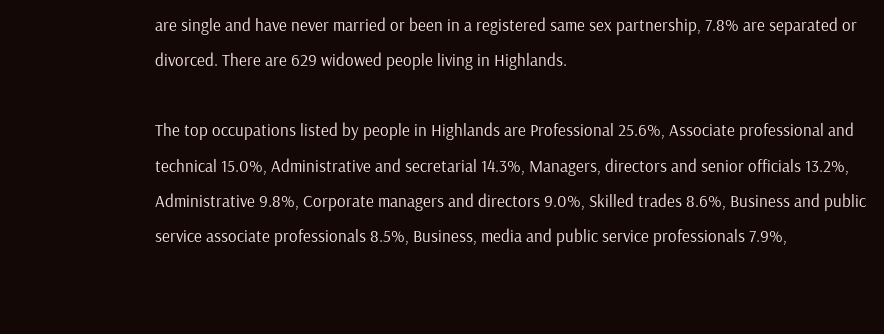are single and have never married or been in a registered same sex partnership, 7.8% are separated or divorced. There are 629 widowed people living in Highlands.

The top occupations listed by people in Highlands are Professional 25.6%, Associate professional and technical 15.0%, Administrative and secretarial 14.3%, Managers, directors and senior officials 13.2%, Administrative 9.8%, Corporate managers and directors 9.0%, Skilled trades 8.6%, Business and public service associate professionals 8.5%, Business, media and public service professionals 7.9%,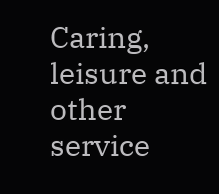Caring, leisure and other service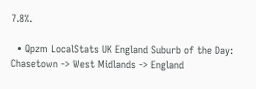7.8%.

  • Qpzm LocalStats UK England Suburb of the Day: Chasetown -> West Midlands -> England